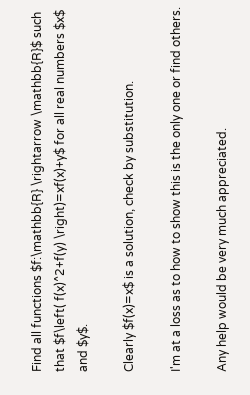Find all functions $f:\mathbb{R} \rightarrow \mathbb{R}$ such that $f\left( f(x)^2+f(y) \right)=xf(x)+y$ for all real numbers $x$ and $y$.

Clearly $f(x)=x$ is a solution, check by substitution.

I'm at a loss as to how to show this is the only one or find others.

Any help would be very much appreciated.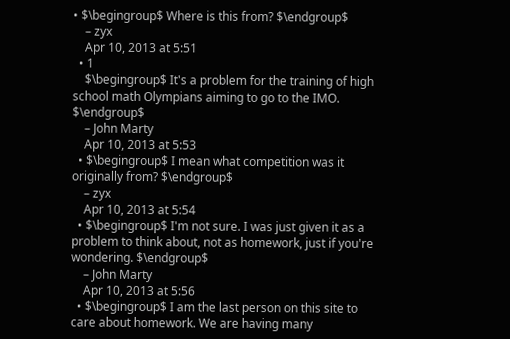• $\begingroup$ Where is this from? $\endgroup$
    – zyx
    Apr 10, 2013 at 5:51
  • 1
    $\begingroup$ It's a problem for the training of high school math Olympians aiming to go to the IMO. $\endgroup$
    – John Marty
    Apr 10, 2013 at 5:53
  • $\begingroup$ I mean what competition was it originally from? $\endgroup$
    – zyx
    Apr 10, 2013 at 5:54
  • $\begingroup$ I'm not sure. I was just given it as a problem to think about, not as homework, just if you're wondering. $\endgroup$
    – John Marty
    Apr 10, 2013 at 5:56
  • $\begingroup$ I am the last person on this site to care about homework. We are having many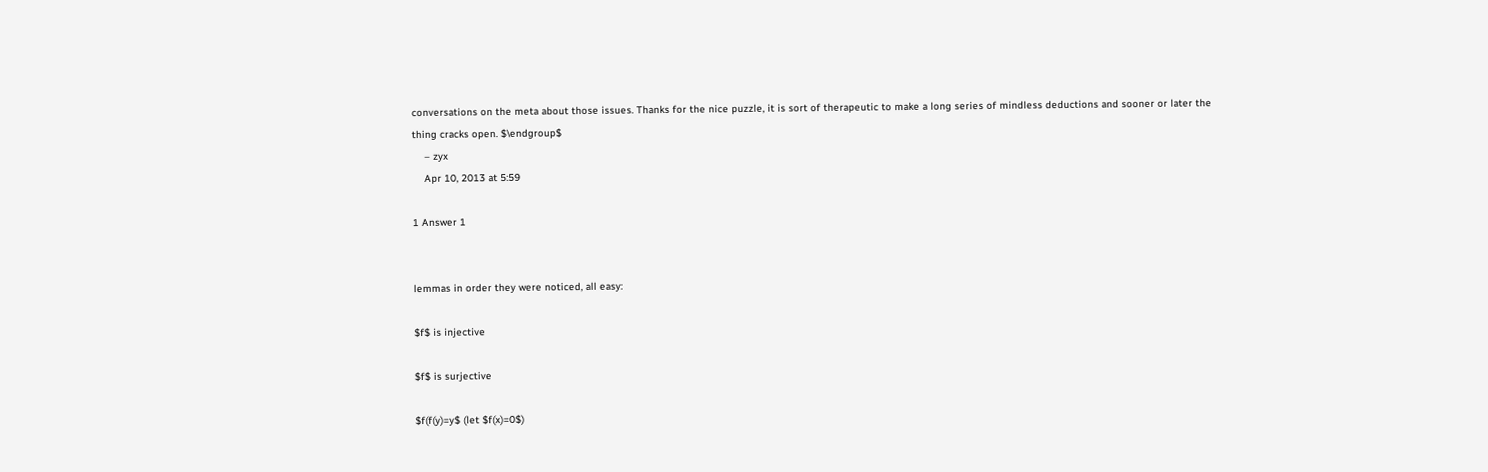conversations on the meta about those issues. Thanks for the nice puzzle, it is sort of therapeutic to make a long series of mindless deductions and sooner or later the thing cracks open. $\endgroup$
    – zyx
    Apr 10, 2013 at 5:59

1 Answer 1


lemmas in order they were noticed, all easy:

$f$ is injective

$f$ is surjective

$f(f(y)=y$ (let $f(x)=0$)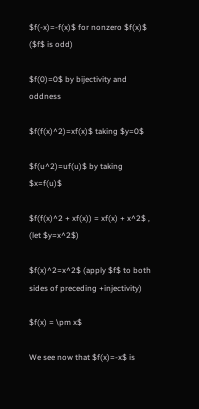$f(-x)=-f(x)$ for nonzero $f(x)$ ($f$ is odd)

$f(0)=0$ by bijectivity and oddness

$f(f(x)^2)=xf(x)$ taking $y=0$

$f(u^2)=uf(u)$ by taking $x=f(u)$

$f(f(x)^2 + xf(x)) = xf(x) + x^2$ , (let $y=x^2$)

$f(x)^2=x^2$ (apply $f$ to both sides of preceding +injectivity)

$f(x) = \pm x$

We see now that $f(x)=-x$ is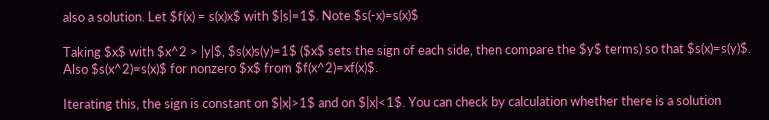also a solution. Let $f(x) = s(x)x$ with $|s|=1$. Note $s(-x)=s(x)$

Taking $x$ with $x^2 > |y|$, $s(x)s(y)=1$ ($x$ sets the sign of each side, then compare the $y$ terms) so that $s(x)=s(y)$. Also $s(x^2)=s(x)$ for nonzero $x$ from $f(x^2)=xf(x)$.

Iterating this, the sign is constant on $|x|>1$ and on $|x|<1$. You can check by calculation whether there is a solution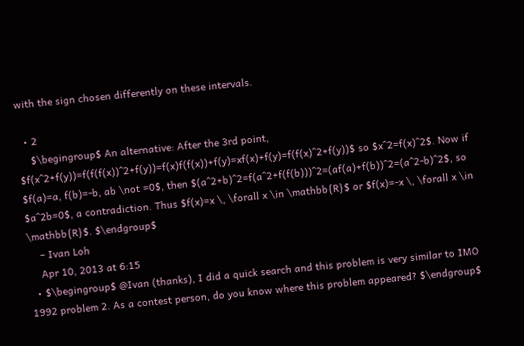with the sign chosen differently on these intervals.

  • 2
    $\begingroup$ An alternative: After the 3rd point, $f(x^2+f(y))=f(f(f(x))^2+f(y))=f(x)f(f(x))+f(y)=xf(x)+f(y)=f(f(x)^2+f(y))$ so $x^2=f(x)^2$. Now if $f(a)=a, f(b)=-b, ab \not =0$, then $(a^2+b)^2=f(a^2+f(f(b)))^2=(af(a)+f(b))^2=(a^2-b)^2$, so $a^2b=0$, a contradiction. Thus $f(x)=x \, \forall x \in \mathbb{R}$ or $f(x)=-x \, \forall x \in \mathbb{R}$. $\endgroup$
    – Ivan Loh
    Apr 10, 2013 at 6:15
  • $\begingroup$ @Ivan (thanks), I did a quick search and this problem is very similar to IMO 1992 problem 2. As a contest person, do you know where this problem appeared? $\endgroup$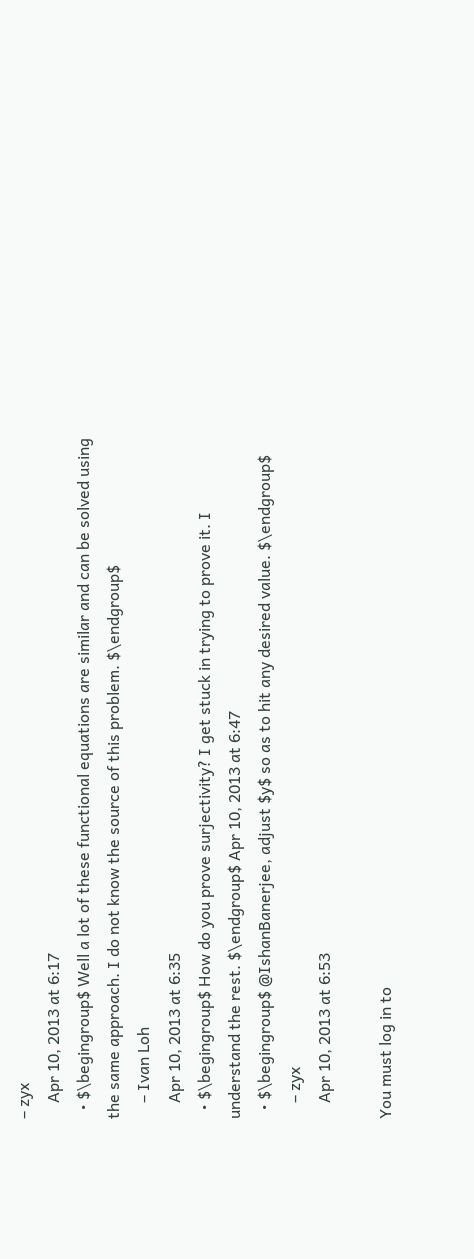– zyx
    Apr 10, 2013 at 6:17
  • $\begingroup$ Well a lot of these functional equations are similar and can be solved using the same approach. I do not know the source of this problem. $\endgroup$
    – Ivan Loh
    Apr 10, 2013 at 6:35
  • $\begingroup$ How do you prove surjectivity? I get stuck in trying to prove it. I understand the rest. $\endgroup$ Apr 10, 2013 at 6:47
  • $\begingroup$ @IshanBanerjee, adjust $y$ so as to hit any desired value. $\endgroup$
    – zyx
    Apr 10, 2013 at 6:53

You must log in to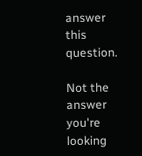answer this question.

Not the answer you're looking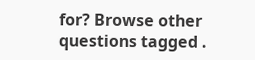for? Browse other questions tagged .